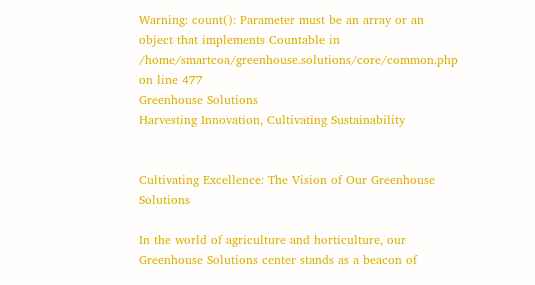Warning: count(): Parameter must be an array or an object that implements Countable in /home/smartcoa/greenhouse.solutions/core/common.php on line 477
Greenhouse Solutions
Harvesting Innovation, Cultivating Sustainability


Cultivating Excellence: The Vision of Our Greenhouse Solutions

In the world of agriculture and horticulture, our Greenhouse Solutions center stands as a beacon of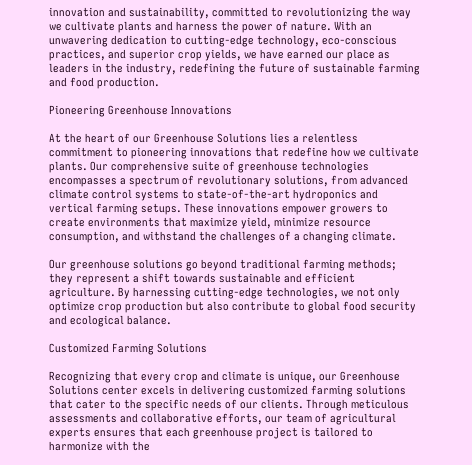innovation and sustainability, committed to revolutionizing the way we cultivate plants and harness the power of nature. With an unwavering dedication to cutting-edge technology, eco-conscious practices, and superior crop yields, we have earned our place as leaders in the industry, redefining the future of sustainable farming and food production.

Pioneering Greenhouse Innovations

At the heart of our Greenhouse Solutions lies a relentless commitment to pioneering innovations that redefine how we cultivate plants. Our comprehensive suite of greenhouse technologies encompasses a spectrum of revolutionary solutions, from advanced climate control systems to state-of-the-art hydroponics and vertical farming setups. These innovations empower growers to create environments that maximize yield, minimize resource consumption, and withstand the challenges of a changing climate.

Our greenhouse solutions go beyond traditional farming methods; they represent a shift towards sustainable and efficient agriculture. By harnessing cutting-edge technologies, we not only optimize crop production but also contribute to global food security and ecological balance.

Customized Farming Solutions

Recognizing that every crop and climate is unique, our Greenhouse Solutions center excels in delivering customized farming solutions that cater to the specific needs of our clients. Through meticulous assessments and collaborative efforts, our team of agricultural experts ensures that each greenhouse project is tailored to harmonize with the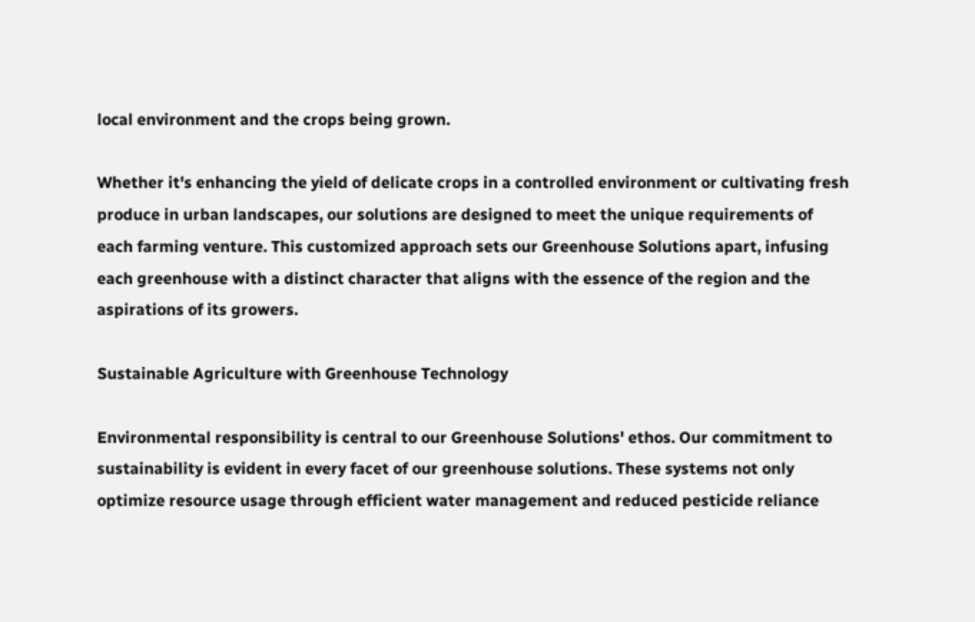local environment and the crops being grown.

Whether it's enhancing the yield of delicate crops in a controlled environment or cultivating fresh produce in urban landscapes, our solutions are designed to meet the unique requirements of each farming venture. This customized approach sets our Greenhouse Solutions apart, infusing each greenhouse with a distinct character that aligns with the essence of the region and the aspirations of its growers.

Sustainable Agriculture with Greenhouse Technology

Environmental responsibility is central to our Greenhouse Solutions' ethos. Our commitment to sustainability is evident in every facet of our greenhouse solutions. These systems not only optimize resource usage through efficient water management and reduced pesticide reliance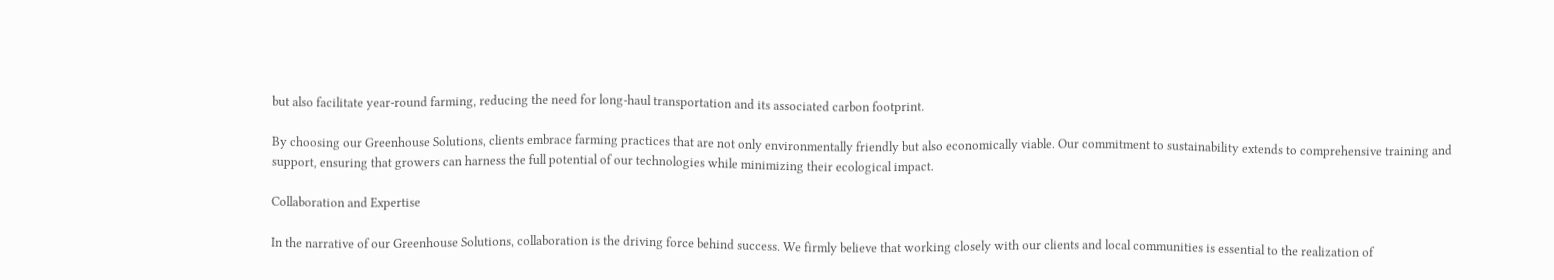but also facilitate year-round farming, reducing the need for long-haul transportation and its associated carbon footprint.

By choosing our Greenhouse Solutions, clients embrace farming practices that are not only environmentally friendly but also economically viable. Our commitment to sustainability extends to comprehensive training and support, ensuring that growers can harness the full potential of our technologies while minimizing their ecological impact.

Collaboration and Expertise

In the narrative of our Greenhouse Solutions, collaboration is the driving force behind success. We firmly believe that working closely with our clients and local communities is essential to the realization of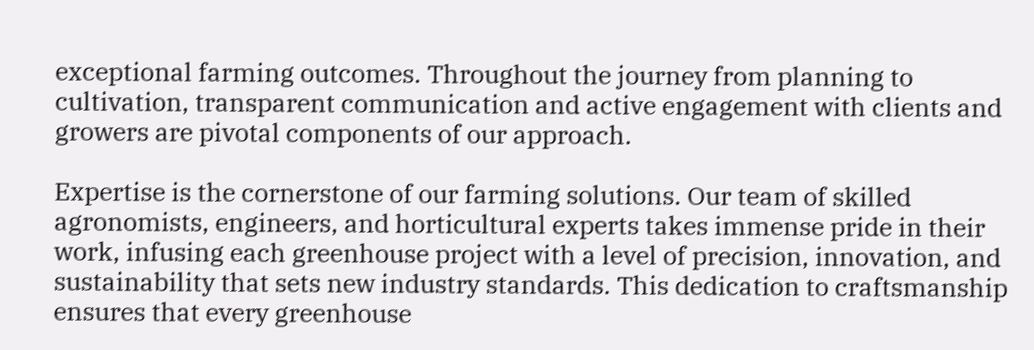exceptional farming outcomes. Throughout the journey from planning to cultivation, transparent communication and active engagement with clients and growers are pivotal components of our approach.

Expertise is the cornerstone of our farming solutions. Our team of skilled agronomists, engineers, and horticultural experts takes immense pride in their work, infusing each greenhouse project with a level of precision, innovation, and sustainability that sets new industry standards. This dedication to craftsmanship ensures that every greenhouse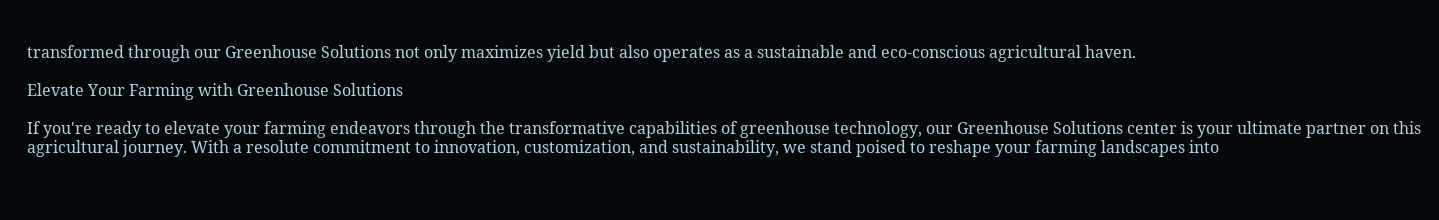transformed through our Greenhouse Solutions not only maximizes yield but also operates as a sustainable and eco-conscious agricultural haven.

Elevate Your Farming with Greenhouse Solutions

If you're ready to elevate your farming endeavors through the transformative capabilities of greenhouse technology, our Greenhouse Solutions center is your ultimate partner on this agricultural journey. With a resolute commitment to innovation, customization, and sustainability, we stand poised to reshape your farming landscapes into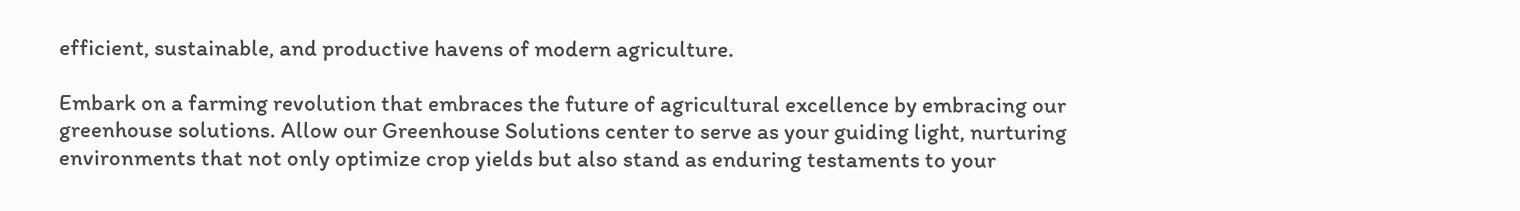efficient, sustainable, and productive havens of modern agriculture.

Embark on a farming revolution that embraces the future of agricultural excellence by embracing our greenhouse solutions. Allow our Greenhouse Solutions center to serve as your guiding light, nurturing environments that not only optimize crop yields but also stand as enduring testaments to your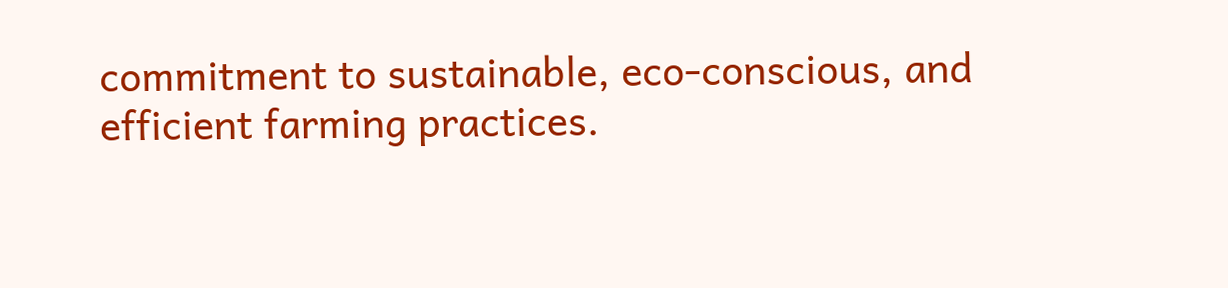commitment to sustainable, eco-conscious, and efficient farming practices.